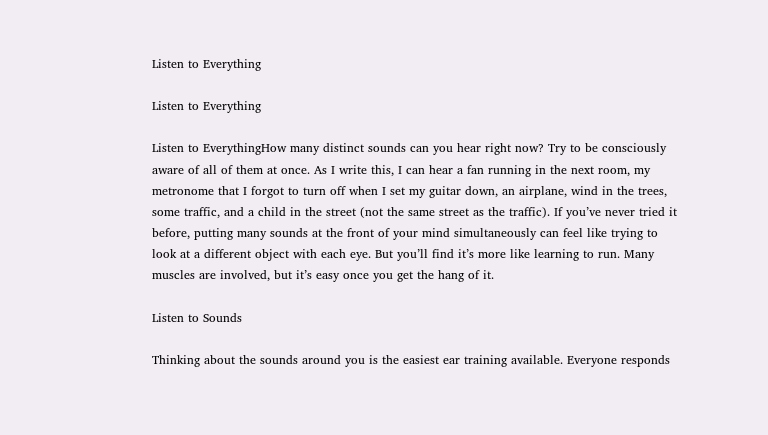Listen to Everything

Listen to Everything

Listen to EverythingHow many distinct sounds can you hear right now? Try to be consciously aware of all of them at once. As I write this, I can hear a fan running in the next room, my metronome that I forgot to turn off when I set my guitar down, an airplane, wind in the trees, some traffic, and a child in the street (not the same street as the traffic). If you’ve never tried it before, putting many sounds at the front of your mind simultaneously can feel like trying to look at a different object with each eye. But you’ll find it’s more like learning to run. Many muscles are involved, but it’s easy once you get the hang of it.

Listen to Sounds

Thinking about the sounds around you is the easiest ear training available. Everyone responds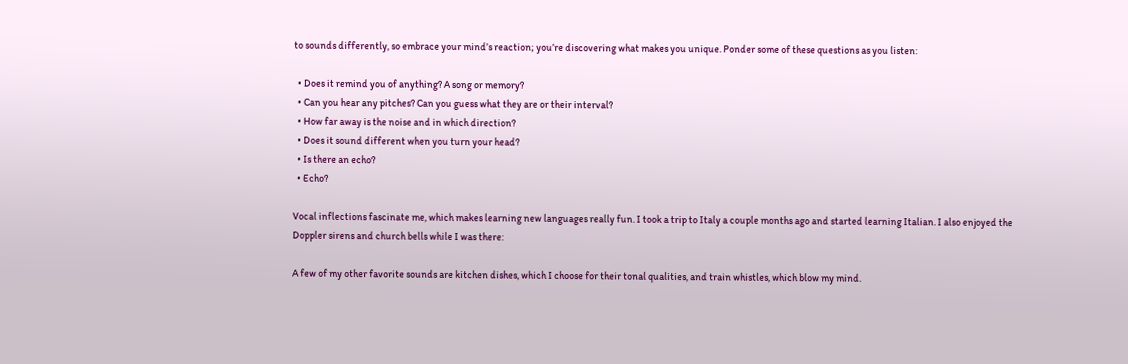to sounds differently, so embrace your mind’s reaction; you’re discovering what makes you unique. Ponder some of these questions as you listen:

  • Does it remind you of anything? A song or memory?
  • Can you hear any pitches? Can you guess what they are or their interval?
  • How far away is the noise and in which direction?
  • Does it sound different when you turn your head?
  • Is there an echo?
  • Echo?

Vocal inflections fascinate me, which makes learning new languages really fun. I took a trip to Italy a couple months ago and started learning Italian. I also enjoyed the Doppler sirens and church bells while I was there:

A few of my other favorite sounds are kitchen dishes, which I choose for their tonal qualities, and train whistles, which blow my mind.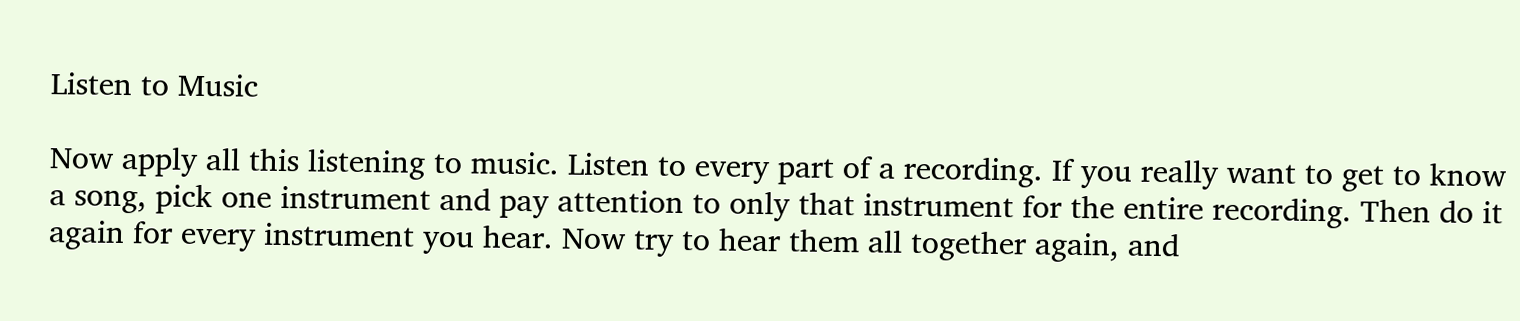Listen to Music

Now apply all this listening to music. Listen to every part of a recording. If you really want to get to know a song, pick one instrument and pay attention to only that instrument for the entire recording. Then do it again for every instrument you hear. Now try to hear them all together again, and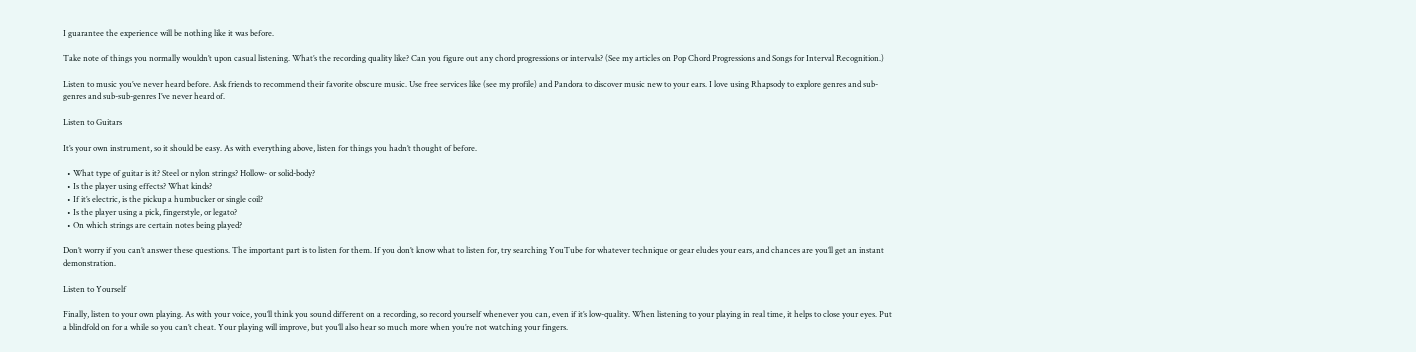I guarantee the experience will be nothing like it was before.

Take note of things you normally wouldn’t upon casual listening. What’s the recording quality like? Can you figure out any chord progressions or intervals? (See my articles on Pop Chord Progressions and Songs for Interval Recognition.)

Listen to music you’ve never heard before. Ask friends to recommend their favorite obscure music. Use free services like (see my profile) and Pandora to discover music new to your ears. I love using Rhapsody to explore genres and sub-genres and sub-sub-genres I’ve never heard of.

Listen to Guitars

It’s your own instrument, so it should be easy. As with everything above, listen for things you hadn’t thought of before.

  • What type of guitar is it? Steel or nylon strings? Hollow- or solid-body?
  • Is the player using effects? What kinds?
  • If it’s electric, is the pickup a humbucker or single coil?
  • Is the player using a pick, fingerstyle, or legato?
  • On which strings are certain notes being played?

Don’t worry if you can’t answer these questions. The important part is to listen for them. If you don’t know what to listen for, try searching YouTube for whatever technique or gear eludes your ears, and chances are you’ll get an instant demonstration.

Listen to Yourself

Finally, listen to your own playing. As with your voice, you’ll think you sound different on a recording, so record yourself whenever you can, even if it’s low-quality. When listening to your playing in real time, it helps to close your eyes. Put a blindfold on for a while so you can’t cheat. Your playing will improve, but you’ll also hear so much more when you’re not watching your fingers.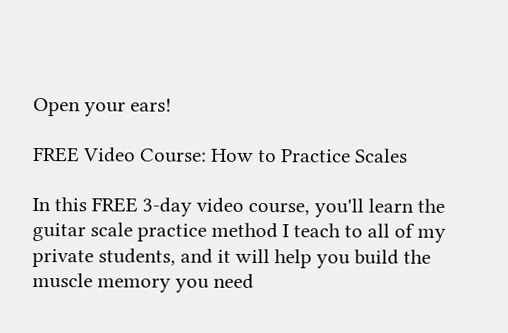Open your ears!

FREE Video Course: How to Practice Scales

In this FREE 3-day video course, you'll learn the guitar scale practice method I teach to all of my private students, and it will help you build the muscle memory you need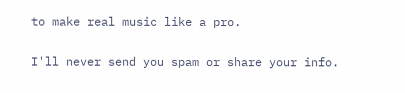to make real music like a pro.

I'll never send you spam or share your info.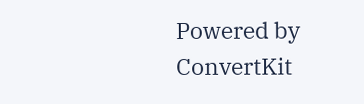Powered by ConvertKit